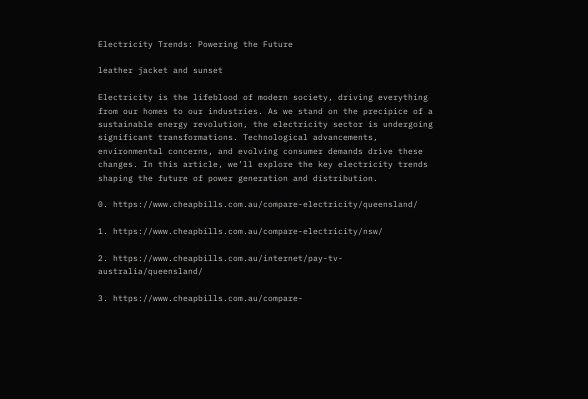Electricity Trends: Powering the Future

leather jacket and sunset

Electricity is the lifeblood of modern society, driving everything from our homes to our industries. As we stand on the precipice of a sustainable energy revolution, the electricity sector is undergoing significant transformations. Technological advancements, environmental concerns, and evolving consumer demands drive these changes. In this article, we’ll explore the key electricity trends shaping the future of power generation and distribution.

0. https://www.cheapbills.com.au/compare-electricity/queensland/

1. https://www.cheapbills.com.au/compare-electricity/nsw/

2. https://www.cheapbills.com.au/internet/pay-tv-australia/queensland/

3. https://www.cheapbills.com.au/compare-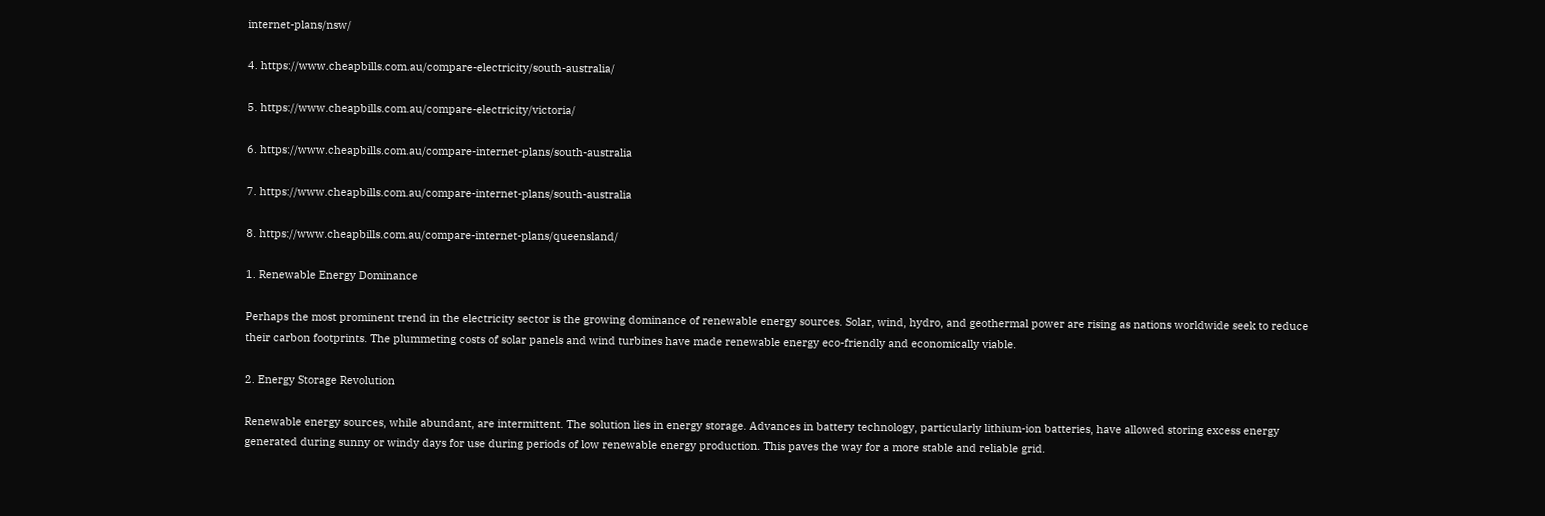internet-plans/nsw/

4. https://www.cheapbills.com.au/compare-electricity/south-australia/

5. https://www.cheapbills.com.au/compare-electricity/victoria/

6. https://www.cheapbills.com.au/compare-internet-plans/south-australia

7. https://www.cheapbills.com.au/compare-internet-plans/south-australia

8. https://www.cheapbills.com.au/compare-internet-plans/queensland/

1. Renewable Energy Dominance

Perhaps the most prominent trend in the electricity sector is the growing dominance of renewable energy sources. Solar, wind, hydro, and geothermal power are rising as nations worldwide seek to reduce their carbon footprints. The plummeting costs of solar panels and wind turbines have made renewable energy eco-friendly and economically viable.

2. Energy Storage Revolution

Renewable energy sources, while abundant, are intermittent. The solution lies in energy storage. Advances in battery technology, particularly lithium-ion batteries, have allowed storing excess energy generated during sunny or windy days for use during periods of low renewable energy production. This paves the way for a more stable and reliable grid.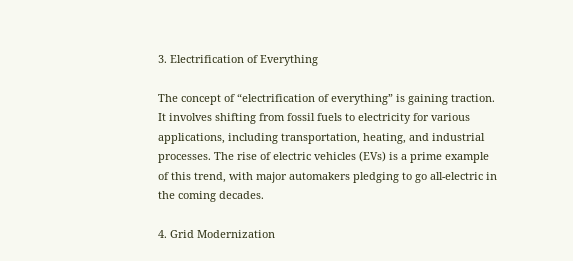3. Electrification of Everything

The concept of “electrification of everything” is gaining traction. It involves shifting from fossil fuels to electricity for various applications, including transportation, heating, and industrial processes. The rise of electric vehicles (EVs) is a prime example of this trend, with major automakers pledging to go all-electric in the coming decades.

4. Grid Modernization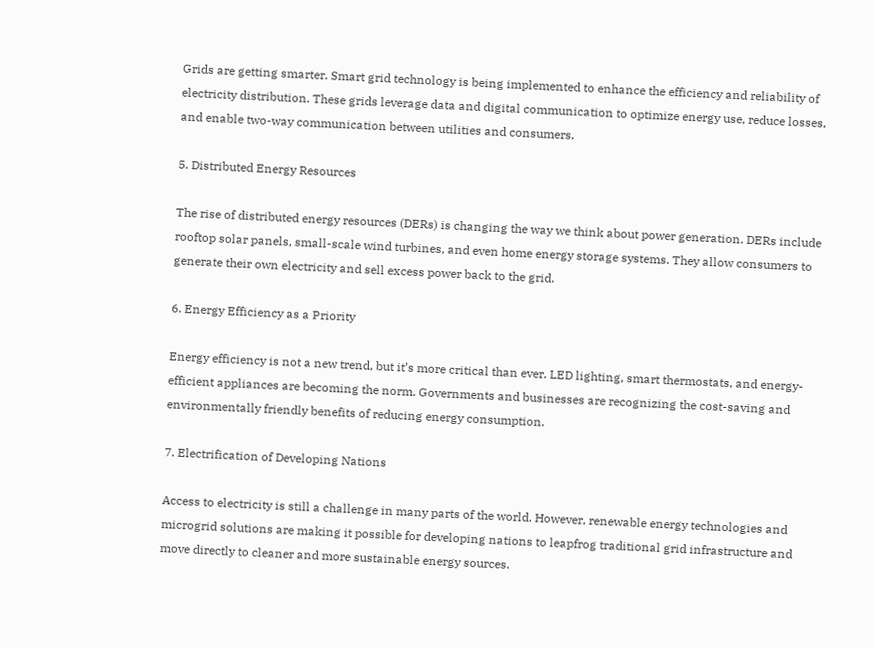Grids are getting smarter. Smart grid technology is being implemented to enhance the efficiency and reliability of electricity distribution. These grids leverage data and digital communication to optimize energy use, reduce losses, and enable two-way communication between utilities and consumers.

5. Distributed Energy Resources

The rise of distributed energy resources (DERs) is changing the way we think about power generation. DERs include rooftop solar panels, small-scale wind turbines, and even home energy storage systems. They allow consumers to generate their own electricity and sell excess power back to the grid.

6. Energy Efficiency as a Priority

Energy efficiency is not a new trend, but it’s more critical than ever. LED lighting, smart thermostats, and energy-efficient appliances are becoming the norm. Governments and businesses are recognizing the cost-saving and environmentally friendly benefits of reducing energy consumption.

7. Electrification of Developing Nations

Access to electricity is still a challenge in many parts of the world. However, renewable energy technologies and microgrid solutions are making it possible for developing nations to leapfrog traditional grid infrastructure and move directly to cleaner and more sustainable energy sources.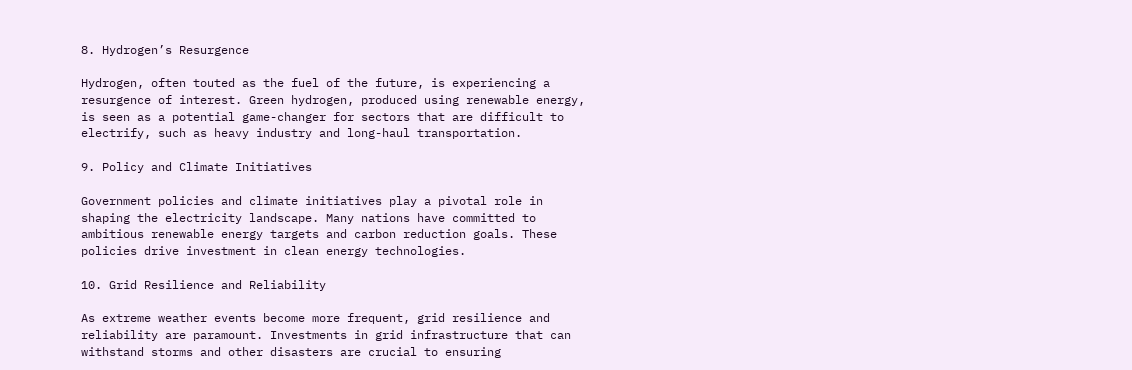8. Hydrogen’s Resurgence

Hydrogen, often touted as the fuel of the future, is experiencing a resurgence of interest. Green hydrogen, produced using renewable energy, is seen as a potential game-changer for sectors that are difficult to electrify, such as heavy industry and long-haul transportation.

9. Policy and Climate Initiatives

Government policies and climate initiatives play a pivotal role in shaping the electricity landscape. Many nations have committed to ambitious renewable energy targets and carbon reduction goals. These policies drive investment in clean energy technologies.

10. Grid Resilience and Reliability

As extreme weather events become more frequent, grid resilience and reliability are paramount. Investments in grid infrastructure that can withstand storms and other disasters are crucial to ensuring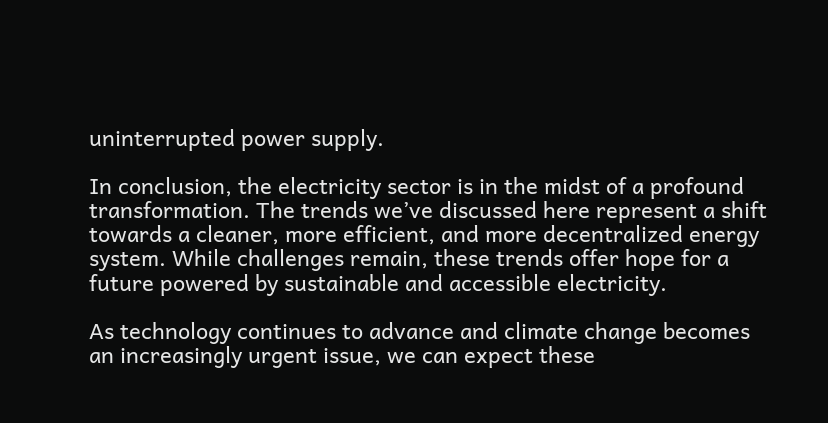uninterrupted power supply.

In conclusion, the electricity sector is in the midst of a profound transformation. The trends we’ve discussed here represent a shift towards a cleaner, more efficient, and more decentralized energy system. While challenges remain, these trends offer hope for a future powered by sustainable and accessible electricity.

As technology continues to advance and climate change becomes an increasingly urgent issue, we can expect these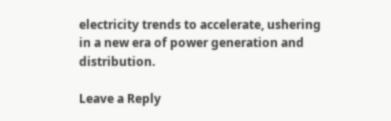electricity trends to accelerate, ushering in a new era of power generation and distribution.

Leave a Reply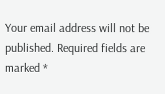Your email address will not be published. Required fields are marked *